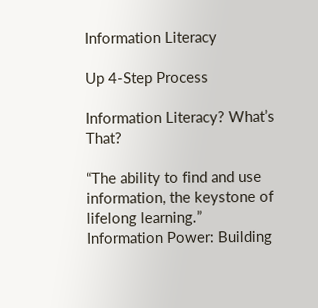Information Literacy

Up 4-Step Process

Information Literacy? What’s That?

“The ability to find and use information, the keystone of lifelong learning.”             Information Power: Building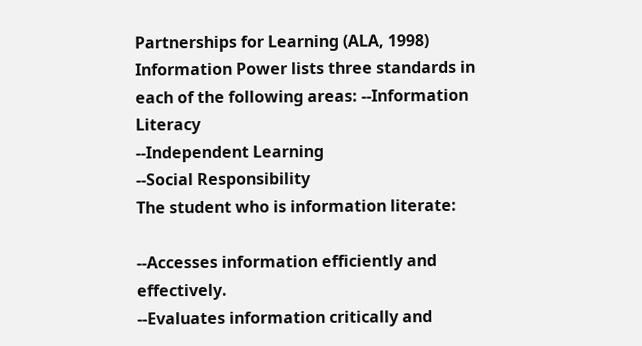Partnerships for Learning (ALA, 1998)
Information Power lists three standards in each of the following areas: --Information Literacy
--Independent Learning
--Social Responsibility
The student who is information literate:

--Accesses information efficiently and effectively.
--Evaluates information critically and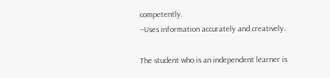competently.
--Uses information accurately and creatively.

The student who is an independent learner is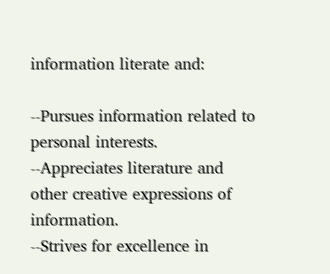information literate and:

--Pursues information related to personal interests.
--Appreciates literature and other creative expressions of information.
--Strives for excellence in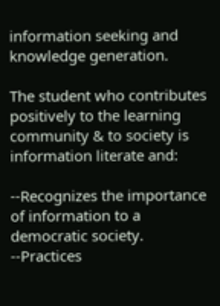information seeking and knowledge generation.

The student who contributes positively to the learning community & to society is information literate and:

--Recognizes the importance of information to a democratic society.
--Practices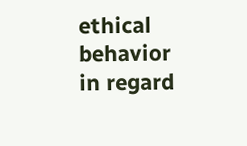ethical behavior in regard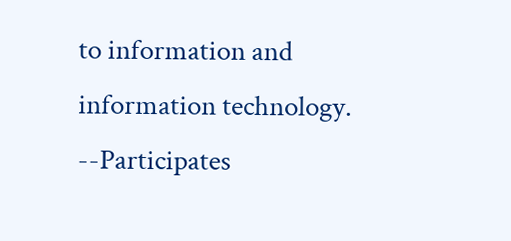to information and information technology.
--Participates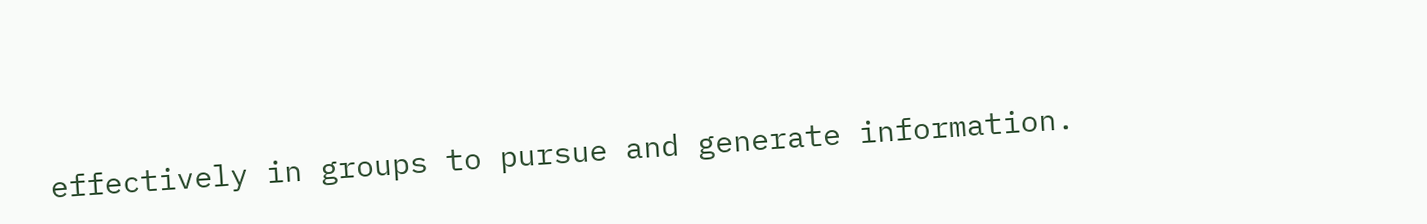effectively in groups to pursue and generate information.